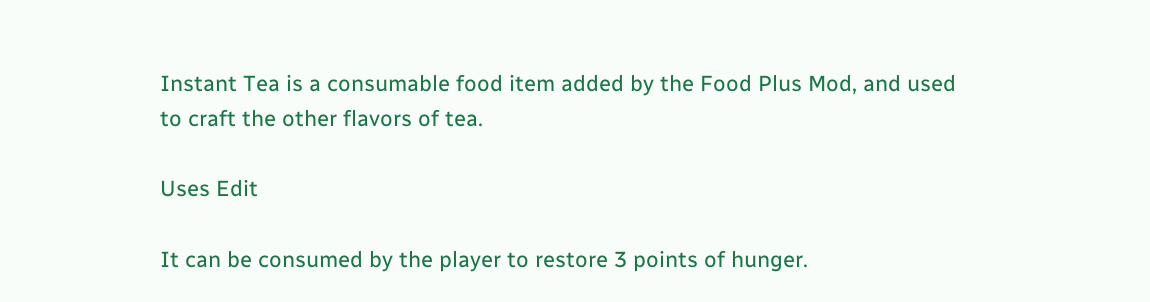Instant Tea is a consumable food item added by the Food Plus Mod, and used to craft the other flavors of tea.

Uses Edit

It can be consumed by the player to restore 3 points of hunger.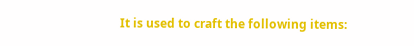It is used to craft the following items: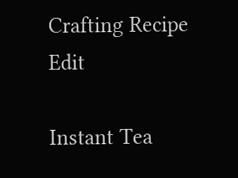Crafting Recipe Edit

Instant Tea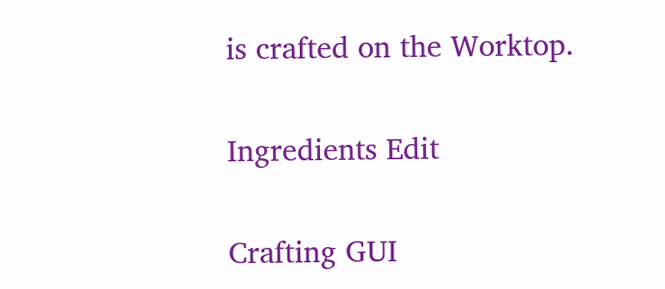is crafted on the Worktop.

Ingredients Edit

Crafting GUI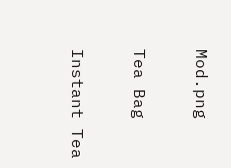Mod.png


Tea Bag


Instant Tea